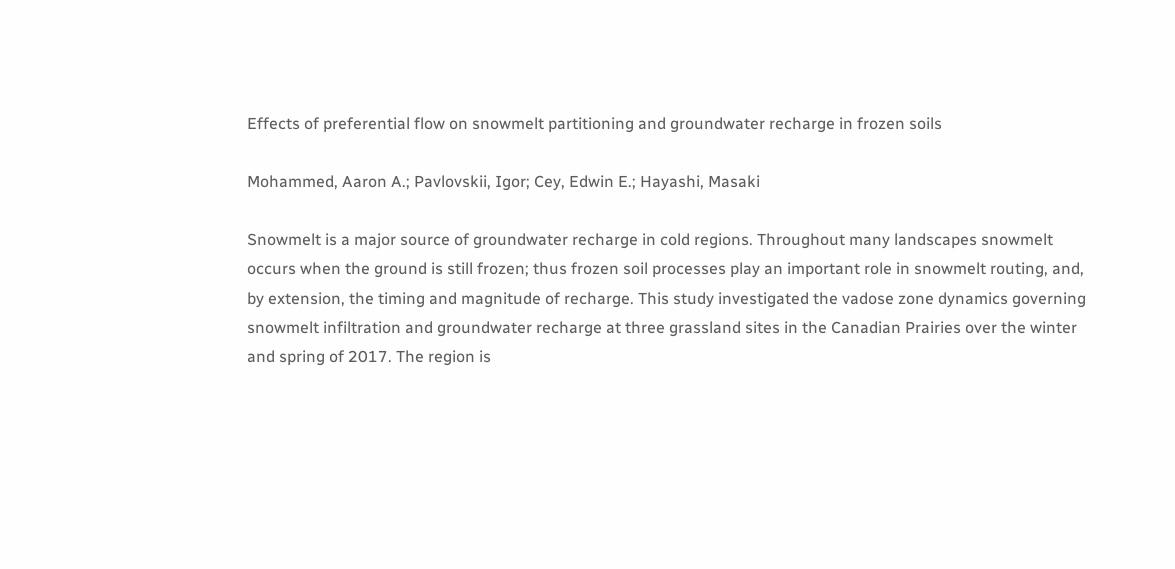Effects of preferential flow on snowmelt partitioning and groundwater recharge in frozen soils

Mohammed, Aaron A.; Pavlovskii, Igor; Cey, Edwin E.; Hayashi, Masaki

Snowmelt is a major source of groundwater recharge in cold regions. Throughout many landscapes snowmelt occurs when the ground is still frozen; thus frozen soil processes play an important role in snowmelt routing, and, by extension, the timing and magnitude of recharge. This study investigated the vadose zone dynamics governing snowmelt infiltration and groundwater recharge at three grassland sites in the Canadian Prairies over the winter and spring of 2017. The region is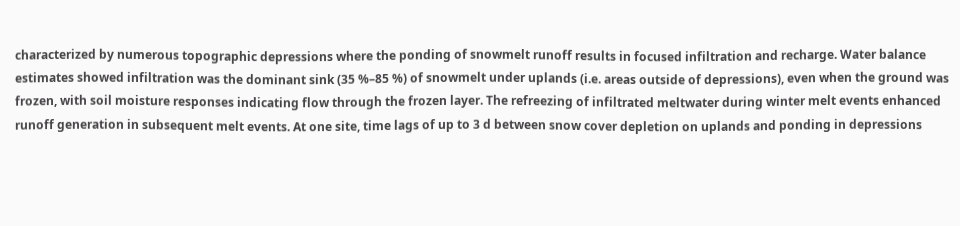characterized by numerous topographic depressions where the ponding of snowmelt runoff results in focused infiltration and recharge. Water balance estimates showed infiltration was the dominant sink (35 %–85 %) of snowmelt under uplands (i.e. areas outside of depressions), even when the ground was frozen, with soil moisture responses indicating flow through the frozen layer. The refreezing of infiltrated meltwater during winter melt events enhanced runoff generation in subsequent melt events. At one site, time lags of up to 3 d between snow cover depletion on uplands and ponding in depressions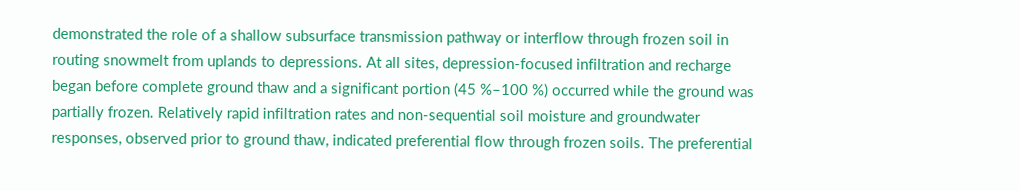demonstrated the role of a shallow subsurface transmission pathway or interflow through frozen soil in routing snowmelt from uplands to depressions. At all sites, depression-focused infiltration and recharge began before complete ground thaw and a significant portion (45 %–100 %) occurred while the ground was partially frozen. Relatively rapid infiltration rates and non-sequential soil moisture and groundwater responses, observed prior to ground thaw, indicated preferential flow through frozen soils. The preferential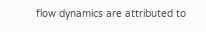flow dynamics are attributed to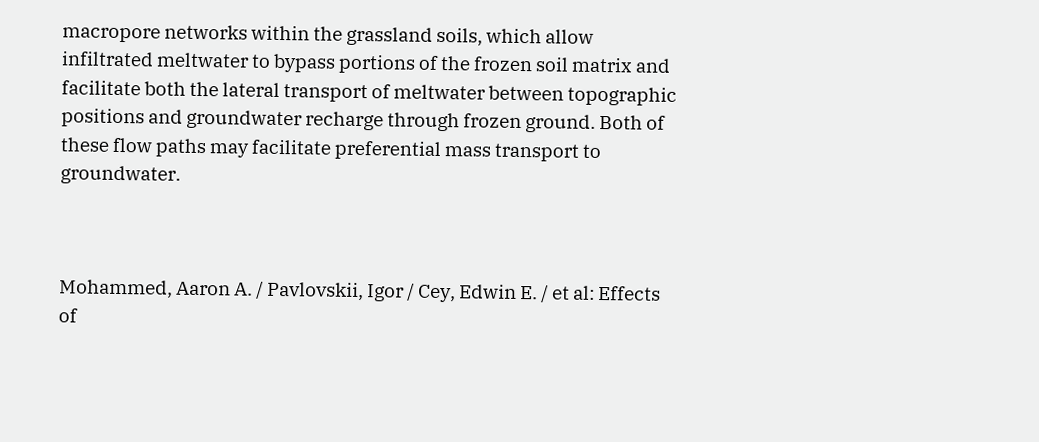macropore networks within the grassland soils, which allow infiltrated meltwater to bypass portions of the frozen soil matrix and facilitate both the lateral transport of meltwater between topographic positions and groundwater recharge through frozen ground. Both of these flow paths may facilitate preferential mass transport to groundwater.



Mohammed, Aaron A. / Pavlovskii, Igor / Cey, Edwin E. / et al: Effects of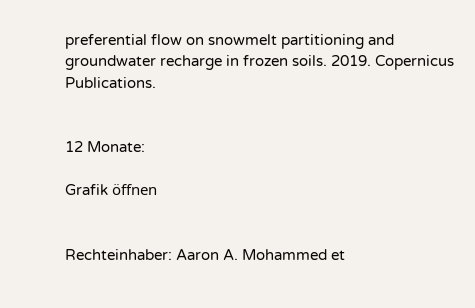preferential flow on snowmelt partitioning and groundwater recharge in frozen soils. 2019. Copernicus Publications.


12 Monate:

Grafik öffnen


Rechteinhaber: Aaron A. Mohammed et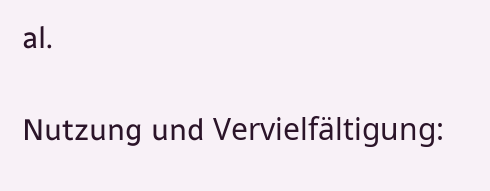al.

Nutzung und Vervielfältigung: